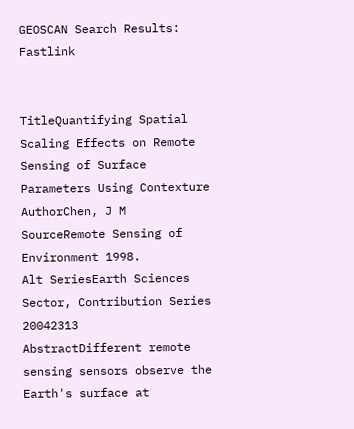GEOSCAN Search Results: Fastlink


TitleQuantifying Spatial Scaling Effects on Remote Sensing of Surface Parameters Using Contexture
AuthorChen, J M
SourceRemote Sensing of Environment 1998.
Alt SeriesEarth Sciences Sector, Contribution Series 20042313
AbstractDifferent remote sensing sensors observe the Earth's surface at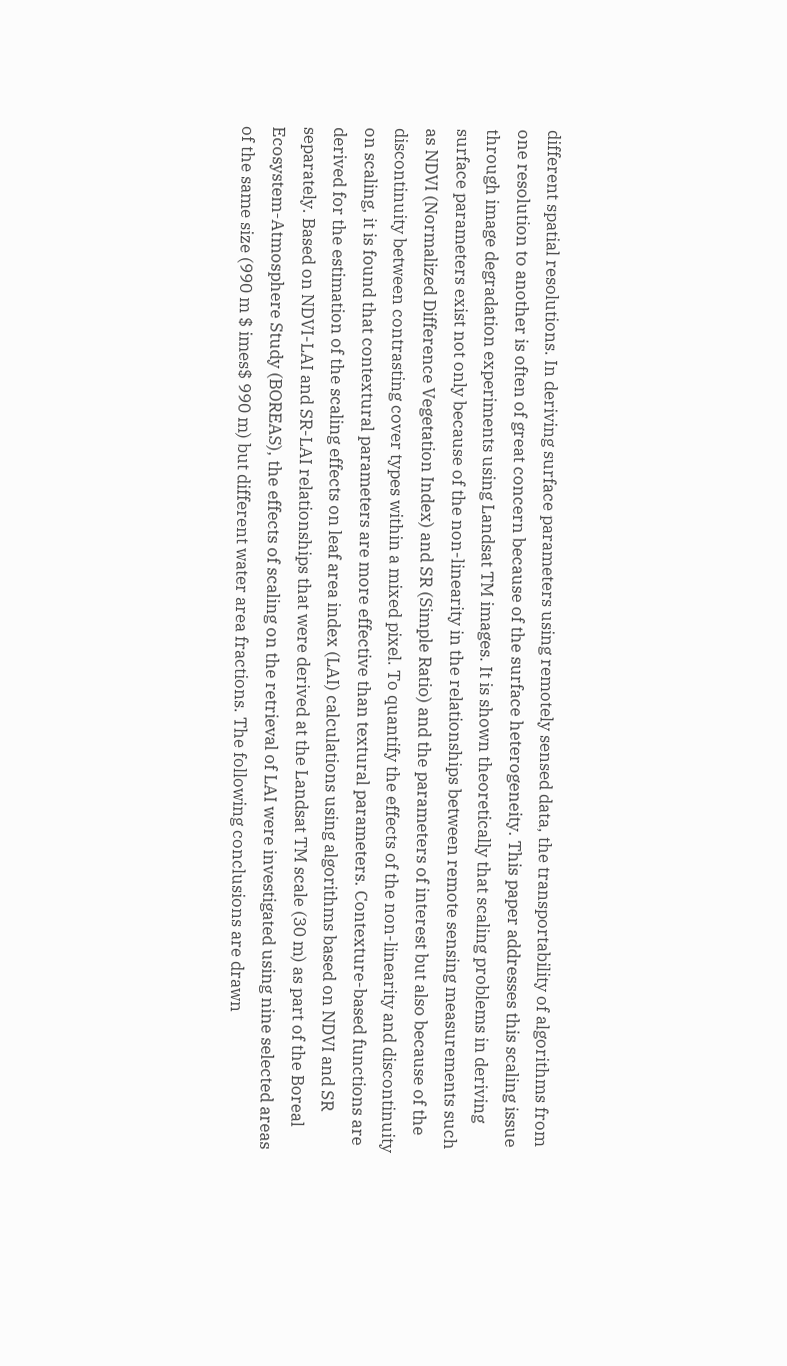different spatial resolutions. In deriving surface parameters using remotely sensed data, the transportability of algorithms from one resolution to another is often of great concern because of the surface heterogeneity. This paper addresses this scaling issue through image degradation experiments using Landsat TM images. It is shown theoretically that scaling problems in deriving surface parameters exist not only because of the non-linearity in the relationships between remote sensing measurements such as NDVI (Normalized Difference Vegetation Index) and SR (Simple Ratio) and the parameters of interest but also because of the discontinuity between contrasting cover types within a mixed pixel. To quantify the effects of the non-linearity and discontinuity on scaling, it is found that contextural parameters are more effective than textural parameters. Contexture-based functions are derived for the estimation of the scaling effects on leaf area index (LAI) calculations using algorithms based on NDVI and SR separately. Based on NDVI-LAI and SR-LAI relationships that were derived at the Landsat TM scale (30 m) as part of the Boreal Ecosystem-Atmosphere Study (BOREAS), the effects of scaling on the retrieval of LAI were investigated using nine selected areas of the same size (990 m $ imes$ 990 m) but different water area fractions. The following conclusions are drawn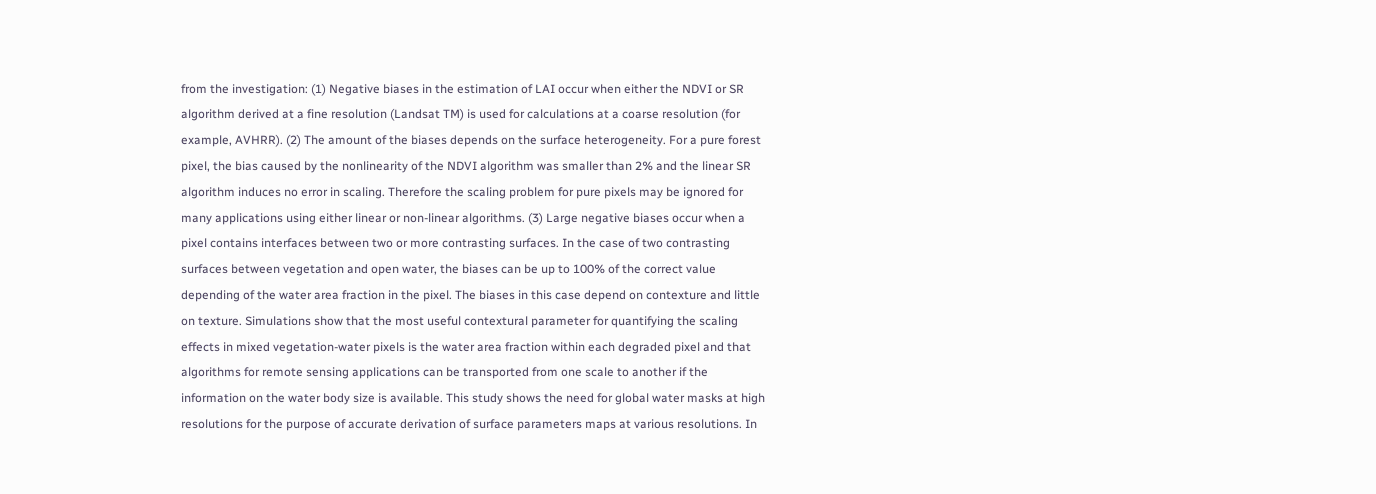from the investigation: (1) Negative biases in the estimation of LAI occur when either the NDVI or SR algorithm derived at a fine resolution (Landsat TM) is used for calculations at a coarse resolution (for example, AVHRR). (2) The amount of the biases depends on the surface heterogeneity. For a pure forest pixel, the bias caused by the nonlinearity of the NDVI algorithm was smaller than 2% and the linear SR algorithm induces no error in scaling. Therefore the scaling problem for pure pixels may be ignored for many applications using either linear or non-linear algorithms. (3) Large negative biases occur when a pixel contains interfaces between two or more contrasting surfaces. In the case of two contrasting surfaces between vegetation and open water, the biases can be up to 100% of the correct value depending of the water area fraction in the pixel. The biases in this case depend on contexture and little on texture. Simulations show that the most useful contextural parameter for quantifying the scaling effects in mixed vegetation-water pixels is the water area fraction within each degraded pixel and that algorithms for remote sensing applications can be transported from one scale to another if the information on the water body size is available. This study shows the need for global water masks at high resolutions for the purpose of accurate derivation of surface parameters maps at various resolutions. In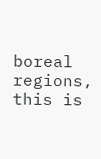boreal regions, this is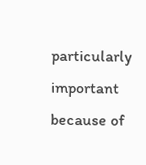particularly important because of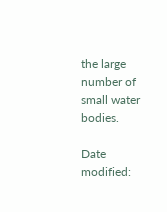the large number of small water bodies.

Date modified: